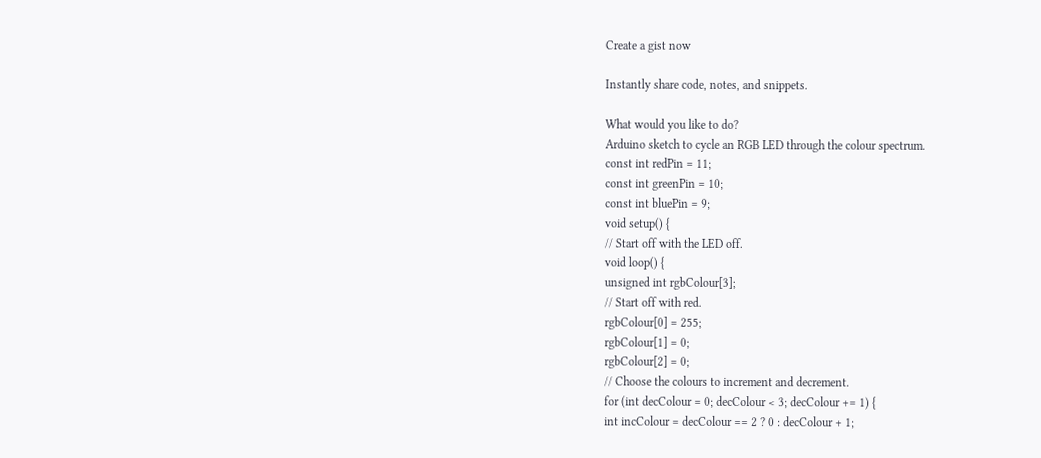Create a gist now

Instantly share code, notes, and snippets.

What would you like to do?
Arduino sketch to cycle an RGB LED through the colour spectrum.
const int redPin = 11;
const int greenPin = 10;
const int bluePin = 9;
void setup() {
// Start off with the LED off.
void loop() {
unsigned int rgbColour[3];
// Start off with red.
rgbColour[0] = 255;
rgbColour[1] = 0;
rgbColour[2] = 0;
// Choose the colours to increment and decrement.
for (int decColour = 0; decColour < 3; decColour += 1) {
int incColour = decColour == 2 ? 0 : decColour + 1;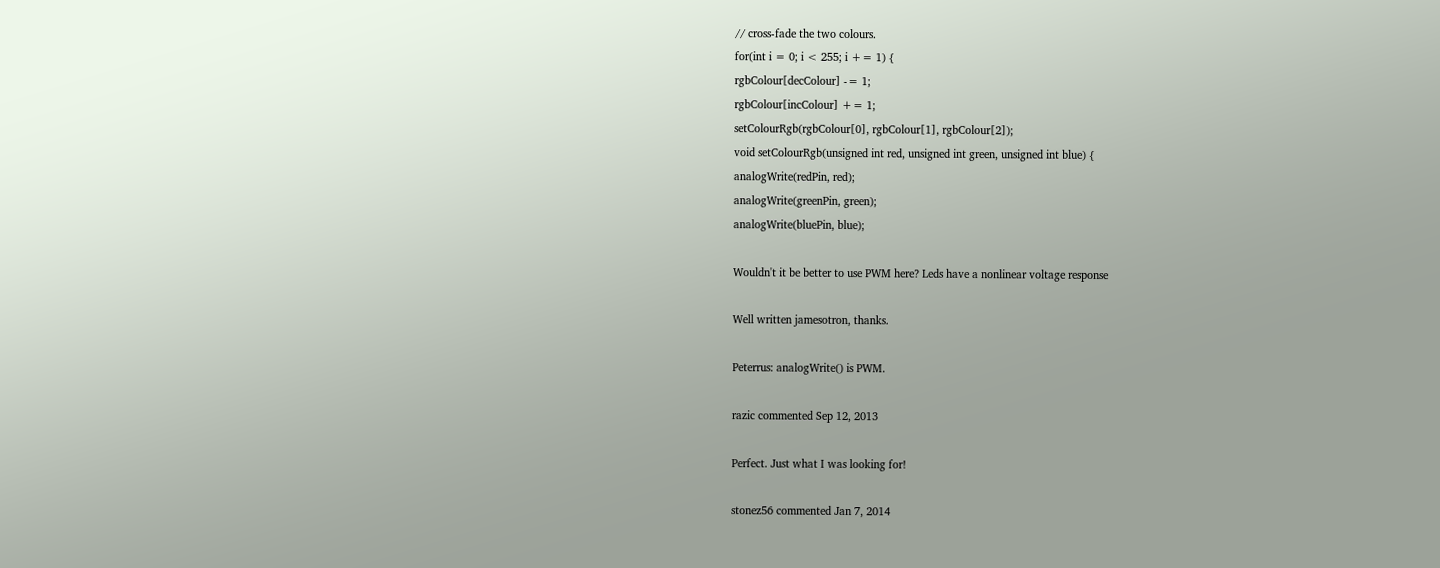// cross-fade the two colours.
for(int i = 0; i < 255; i += 1) {
rgbColour[decColour] -= 1;
rgbColour[incColour] += 1;
setColourRgb(rgbColour[0], rgbColour[1], rgbColour[2]);
void setColourRgb(unsigned int red, unsigned int green, unsigned int blue) {
analogWrite(redPin, red);
analogWrite(greenPin, green);
analogWrite(bluePin, blue);

Wouldn't it be better to use PWM here? Leds have a nonlinear voltage response

Well written jamesotron, thanks.

Peterrus: analogWrite() is PWM.

razic commented Sep 12, 2013

Perfect. Just what I was looking for!

stonez56 commented Jan 7, 2014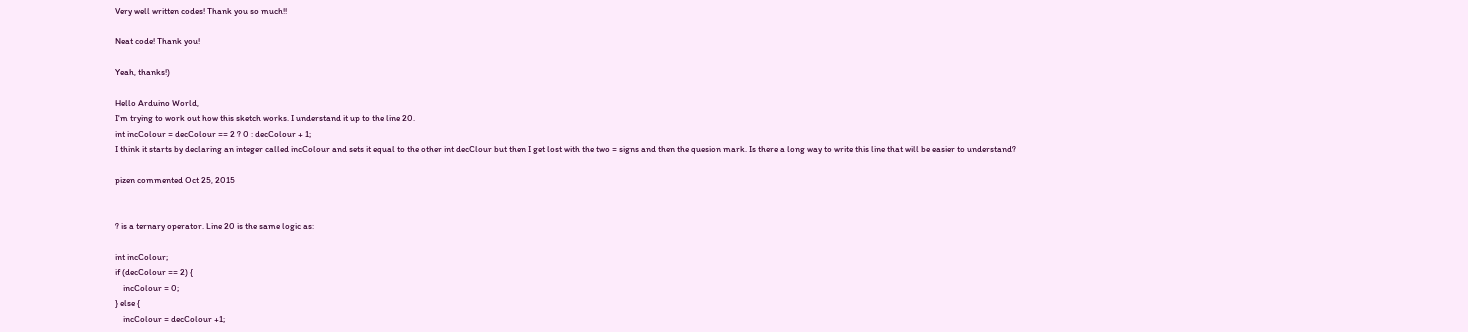Very well written codes! Thank you so much!!

Neat code! Thank you!

Yeah, thanks!)

Hello Arduino World,
I'm trying to work out how this sketch works. I understand it up to the line 20.
int incColour = decColour == 2 ? 0 : decColour + 1;
I think it starts by declaring an integer called incColour and sets it equal to the other int decClour but then I get lost with the two = signs and then the quesion mark. Is there a long way to write this line that will be easier to understand?

pizen commented Oct 25, 2015


? is a ternary operator. Line 20 is the same logic as:

int incColour;
if (decColour == 2) {
    incColour = 0;
} else {
    incColour = decColour +1;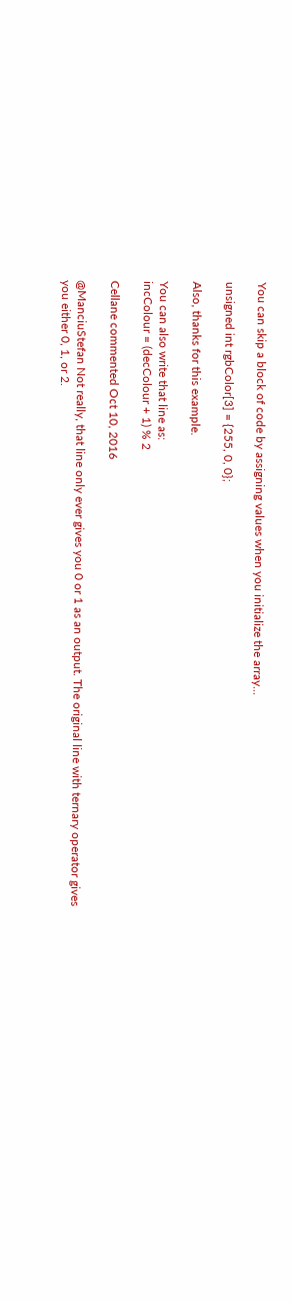You can skip a block of code by assigning values when you initialize the array...

unsigned int rgbColor[3] = {255, 0, 0};

Also, thanks for this example.

You can also write that line as:
incColour = (decColour + 1) % 2

Cellane commented Oct 10, 2016

@ManciuStefan Not really, that line only ever gives you 0 or 1 as an output. The original line with ternary operator gives you either 0, 1, or 2.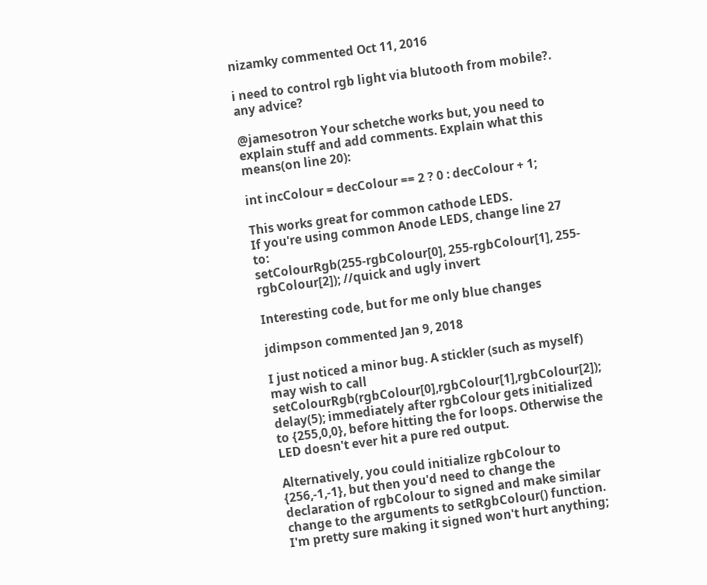nizamky commented Oct 11, 2016

i need to control rgb light via blutooth from mobile?. any advice?

@jamesotron Your schetche works but, you need to explain stuff and add comments. Explain what this means(on line 20):

int incColour = decColour == 2 ? 0 : decColour + 1;

This works great for common cathode LEDS.
If you're using common Anode LEDS, change line 27 to:
setColourRgb(255-rgbColour[0], 255-rgbColour[1], 255-rgbColour[2]); //quick and ugly invert

Interesting code, but for me only blue changes

jdimpson commented Jan 9, 2018

I just noticed a minor bug. A stickler (such as myself) may wish to call setColourRgb(rgbColour[0],rgbColour[1],rgbColour[2]); delay(5); immediately after rgbColour gets initialized to {255,0,0}, before hitting the for loops. Otherwise the LED doesn't ever hit a pure red output.

Alternatively, you could initialize rgbColour to {256,-1,-1}, but then you'd need to change the declaration of rgbColour to signed and make similar change to the arguments to setRgbColour() function. I'm pretty sure making it signed won't hurt anything;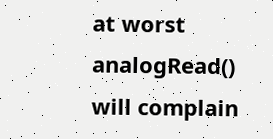at worst analogRead() will complain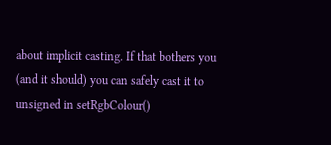about implicit casting. If that bothers you (and it should) you can safely cast it to unsigned in setRgbColour()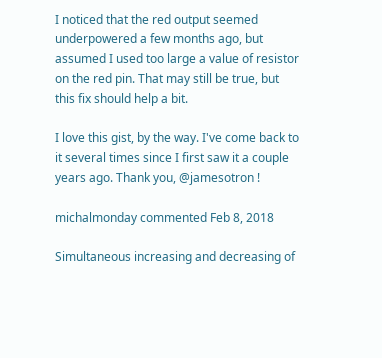I noticed that the red output seemed underpowered a few months ago, but assumed I used too large a value of resistor on the red pin. That may still be true, but this fix should help a bit.

I love this gist, by the way. I've come back to it several times since I first saw it a couple years ago. Thank you, @jamesotron !

michalmonday commented Feb 8, 2018

Simultaneous increasing and decreasing of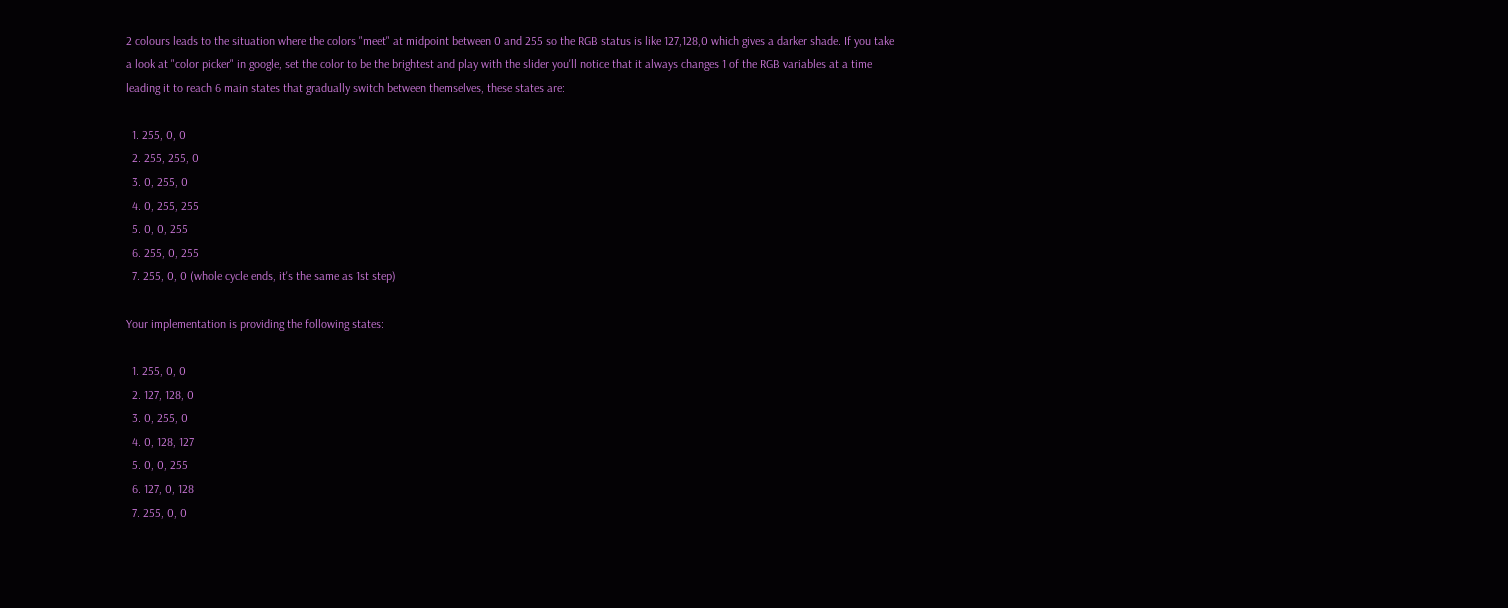2 colours leads to the situation where the colors "meet" at midpoint between 0 and 255 so the RGB status is like 127,128,0 which gives a darker shade. If you take a look at "color picker" in google, set the color to be the brightest and play with the slider you'll notice that it always changes 1 of the RGB variables at a time leading it to reach 6 main states that gradually switch between themselves, these states are:

  1. 255, 0, 0
  2. 255, 255, 0
  3. 0, 255, 0
  4. 0, 255, 255
  5. 0, 0, 255
  6. 255, 0, 255
  7. 255, 0, 0 (whole cycle ends, it's the same as 1st step)

Your implementation is providing the following states:

  1. 255, 0, 0
  2. 127, 128, 0
  3. 0, 255, 0
  4. 0, 128, 127
  5. 0, 0, 255
  6. 127, 0, 128
  7. 255, 0, 0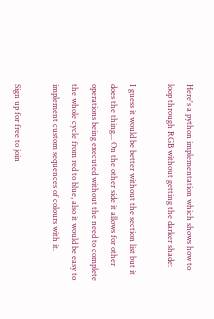Here's a python implementation which shows how to loop through RGB without getting the darker shade:

I guess it would be better without the section list but it does the thing... On the other side it allows for other operations being executed without the need to complete the whole cycle from red to blue, also it would be easy to implement custom sequences of colours with it.

Sign up for free to join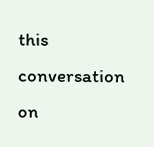this conversation on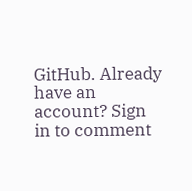GitHub. Already have an account? Sign in to comment